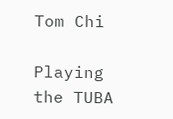Tom Chi

Playing the TUBA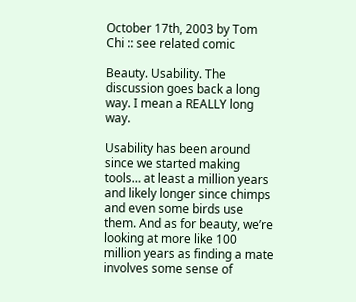October 17th, 2003 by Tom Chi :: see related comic

Beauty. Usability. The discussion goes back a long way. I mean a REALLY long way.

Usability has been around since we started making tools… at least a million years and likely longer since chimps and even some birds use them. And as for beauty, we’re looking at more like 100 million years as finding a mate involves some sense of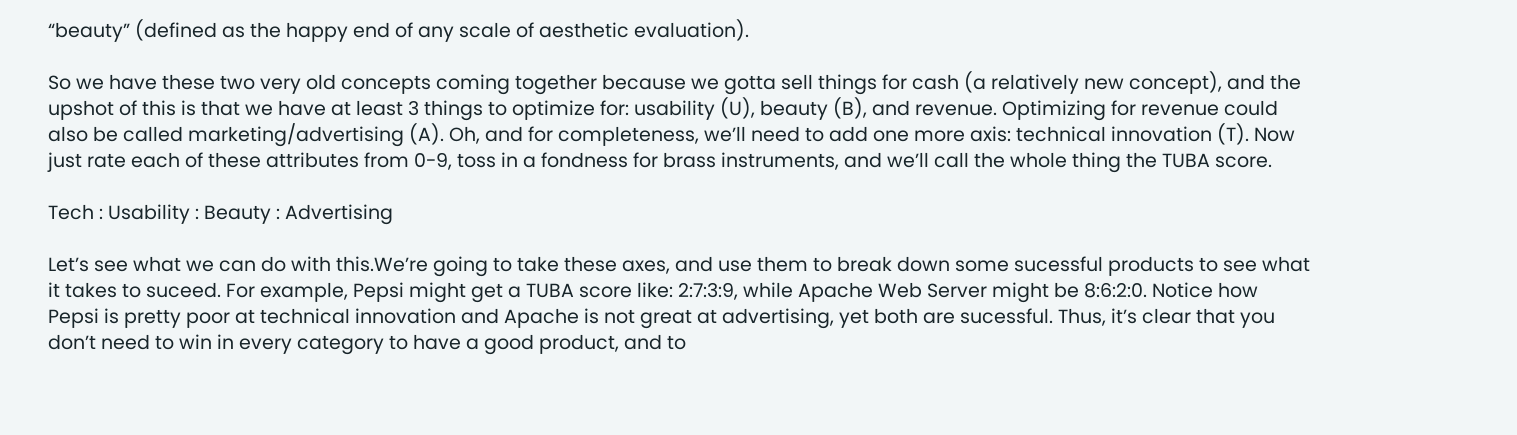“beauty” (defined as the happy end of any scale of aesthetic evaluation).

So we have these two very old concepts coming together because we gotta sell things for cash (a relatively new concept), and the upshot of this is that we have at least 3 things to optimize for: usability (U), beauty (B), and revenue. Optimizing for revenue could also be called marketing/advertising (A). Oh, and for completeness, we’ll need to add one more axis: technical innovation (T). Now just rate each of these attributes from 0-9, toss in a fondness for brass instruments, and we’ll call the whole thing the TUBA score.

Tech : Usability : Beauty : Advertising

Let’s see what we can do with this.We’re going to take these axes, and use them to break down some sucessful products to see what it takes to suceed. For example, Pepsi might get a TUBA score like: 2:7:3:9, while Apache Web Server might be 8:6:2:0. Notice how Pepsi is pretty poor at technical innovation and Apache is not great at advertising, yet both are sucessful. Thus, it’s clear that you don’t need to win in every category to have a good product, and to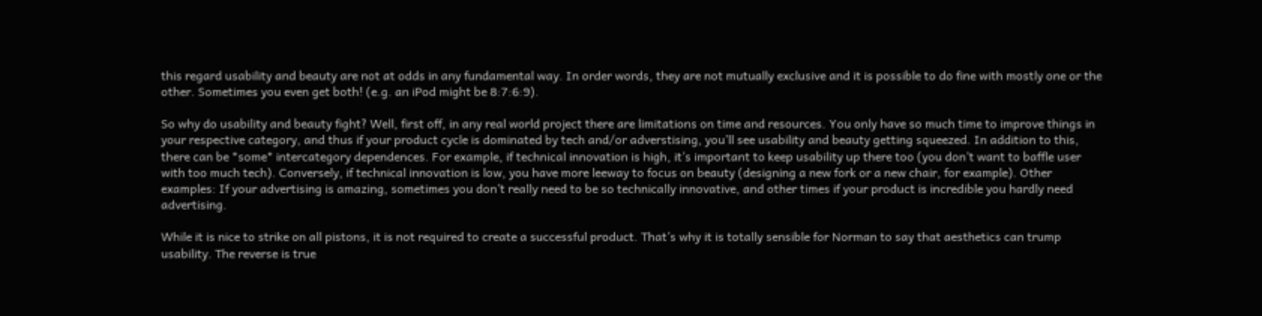this regard usability and beauty are not at odds in any fundamental way. In order words, they are not mutually exclusive and it is possible to do fine with mostly one or the other. Sometimes you even get both! (e.g. an iPod might be 8:7:6:9).

So why do usability and beauty fight? Well, first off, in any real world project there are limitations on time and resources. You only have so much time to improve things in your respective category, and thus if your product cycle is dominated by tech and/or adverstising, you’ll see usability and beauty getting squeezed. In addition to this, there can be *some* intercategory dependences. For example, if technical innovation is high, it’s important to keep usability up there too (you don’t want to baffle user with too much tech). Conversely, if technical innovation is low, you have more leeway to focus on beauty (designing a new fork or a new chair, for example). Other examples: If your advertising is amazing, sometimes you don’t really need to be so technically innovative, and other times if your product is incredible you hardly need advertising.

While it is nice to strike on all pistons, it is not required to create a successful product. That’s why it is totally sensible for Norman to say that aesthetics can trump usability. The reverse is true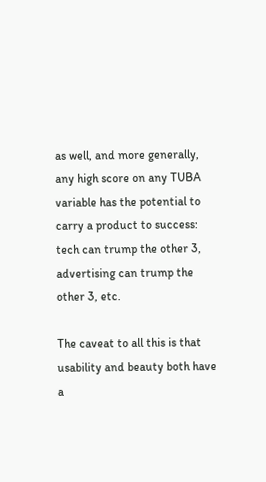as well, and more generally, any high score on any TUBA variable has the potential to carry a product to success: tech can trump the other 3, advertising can trump the other 3, etc.

The caveat to all this is that usability and beauty both have a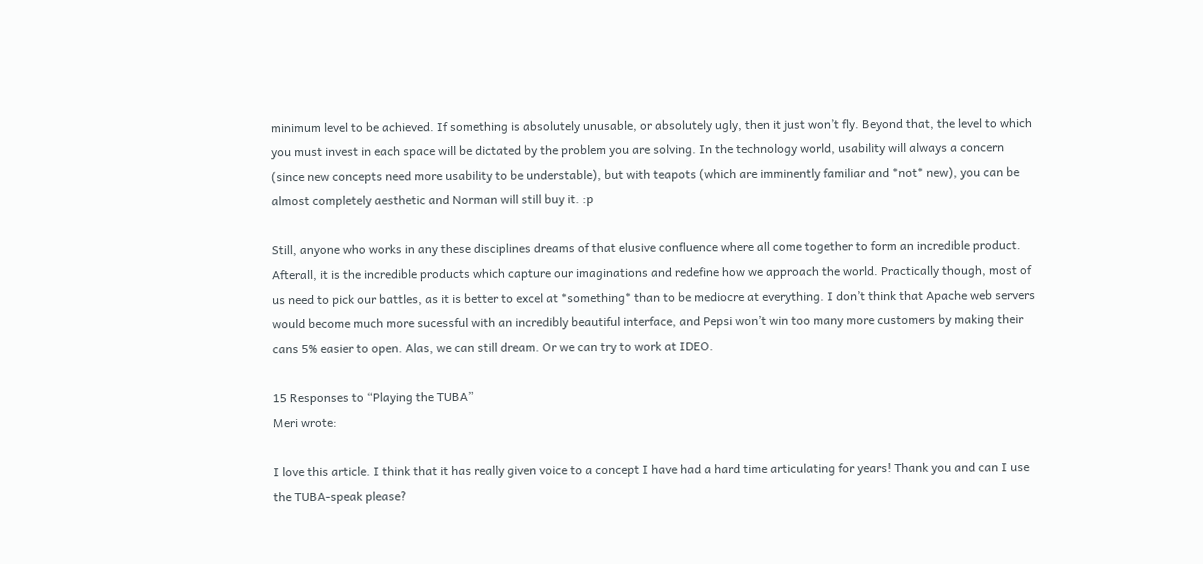minimum level to be achieved. If something is absolutely unusable, or absolutely ugly, then it just won’t fly. Beyond that, the level to which you must invest in each space will be dictated by the problem you are solving. In the technology world, usability will always a concern (since new concepts need more usability to be understable), but with teapots (which are imminently familiar and *not* new), you can be almost completely aesthetic and Norman will still buy it. :p

Still, anyone who works in any these disciplines dreams of that elusive confluence where all come together to form an incredible product. Afterall, it is the incredible products which capture our imaginations and redefine how we approach the world. Practically though, most of us need to pick our battles, as it is better to excel at *something* than to be mediocre at everything. I don’t think that Apache web servers would become much more sucessful with an incredibly beautiful interface, and Pepsi won’t win too many more customers by making their cans 5% easier to open. Alas, we can still dream. Or we can try to work at IDEO.

15 Responses to “Playing the TUBA”
Meri wrote:

I love this article. I think that it has really given voice to a concept I have had a hard time articulating for years! Thank you and can I use the TUBA-speak please?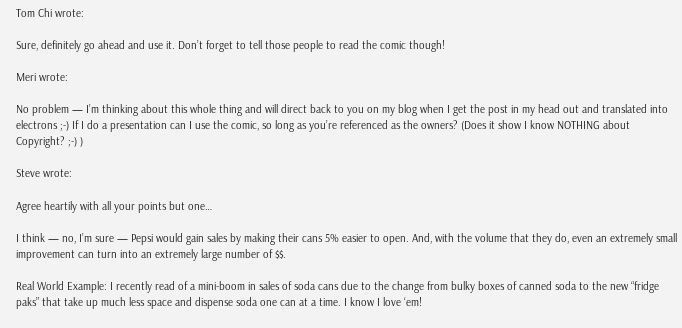Tom Chi wrote:

Sure, definitely go ahead and use it. Don’t forget to tell those people to read the comic though!

Meri wrote:

No problem — I’m thinking about this whole thing and will direct back to you on my blog when I get the post in my head out and translated into electrons ;-) If I do a presentation can I use the comic, so long as you’re referenced as the owners? (Does it show I know NOTHING about Copyright? ;-) )

Steve wrote:

Agree heartily with all your points but one…

I think — no, I’m sure — Pepsi would gain sales by making their cans 5% easier to open. And, with the volume that they do, even an extremely small improvement can turn into an extremely large number of $$.

Real World Example: I recently read of a mini-boom in sales of soda cans due to the change from bulky boxes of canned soda to the new “fridge paks” that take up much less space and dispense soda one can at a time. I know I love ‘em!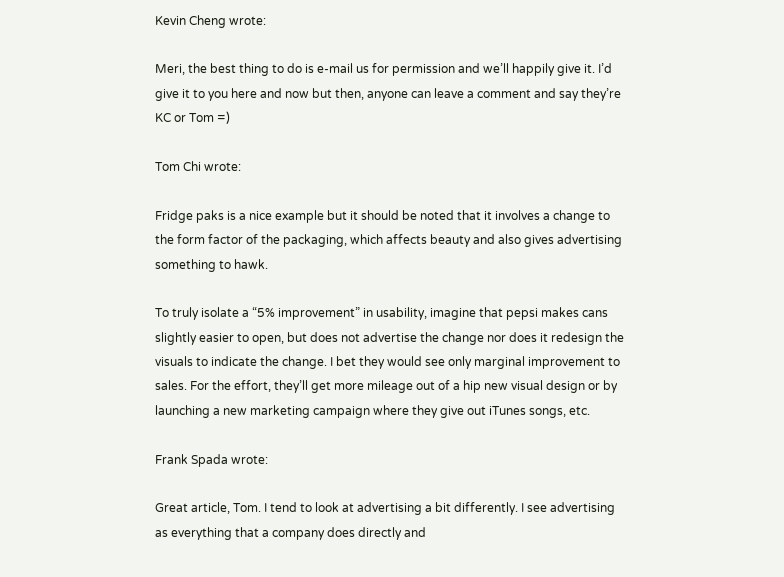Kevin Cheng wrote:

Meri, the best thing to do is e-mail us for permission and we’ll happily give it. I’d give it to you here and now but then, anyone can leave a comment and say they’re KC or Tom =)

Tom Chi wrote:

Fridge paks is a nice example but it should be noted that it involves a change to the form factor of the packaging, which affects beauty and also gives advertising something to hawk.

To truly isolate a “5% improvement” in usability, imagine that pepsi makes cans slightly easier to open, but does not advertise the change nor does it redesign the visuals to indicate the change. I bet they would see only marginal improvement to sales. For the effort, they’ll get more mileage out of a hip new visual design or by launching a new marketing campaign where they give out iTunes songs, etc.

Frank Spada wrote:

Great article, Tom. I tend to look at advertising a bit differently. I see advertising as everything that a company does directly and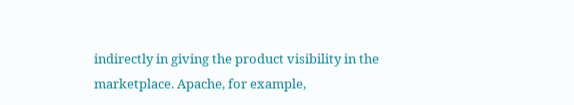indirectly in giving the product visibility in the marketplace. Apache, for example,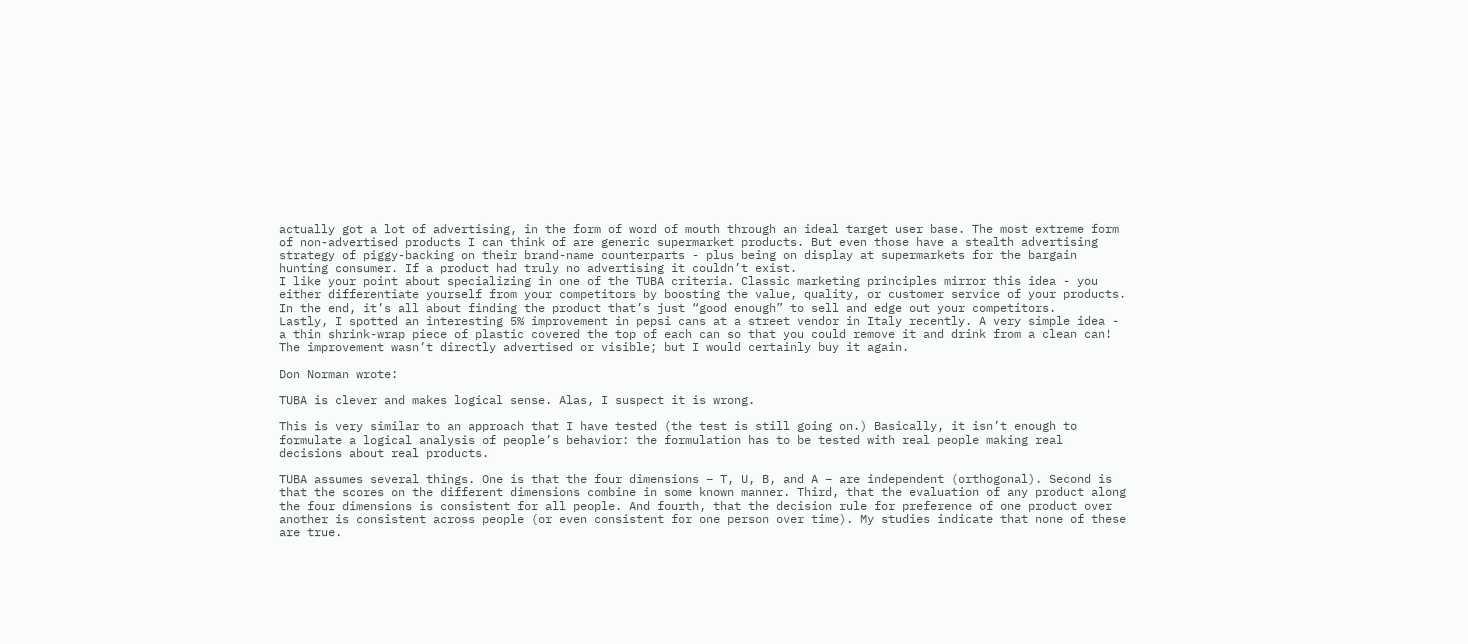actually got a lot of advertising, in the form of word of mouth through an ideal target user base. The most extreme form of non-advertised products I can think of are generic supermarket products. But even those have a stealth advertising strategy of piggy-backing on their brand-name counterparts - plus being on display at supermarkets for the bargain hunting consumer. If a product had truly no advertising it couldn’t exist.
I like your point about specializing in one of the TUBA criteria. Classic marketing principles mirror this idea - you either differentiate yourself from your competitors by boosting the value, quality, or customer service of your products. In the end, it’s all about finding the product that’s just “good enough” to sell and edge out your competitors.
Lastly, I spotted an interesting 5% improvement in pepsi cans at a street vendor in Italy recently. A very simple idea - a thin shrink-wrap piece of plastic covered the top of each can so that you could remove it and drink from a clean can! The improvement wasn’t directly advertised or visible; but I would certainly buy it again.

Don Norman wrote:

TUBA is clever and makes logical sense. Alas, I suspect it is wrong.

This is very similar to an approach that I have tested (the test is still going on.) Basically, it isn’t enough to formulate a logical analysis of people’s behavior: the formulation has to be tested with real people making real decisions about real products.

TUBA assumes several things. One is that the four dimensions – T, U, B, and A – are independent (orthogonal). Second is that the scores on the different dimensions combine in some known manner. Third, that the evaluation of any product along the four dimensions is consistent for all people. And fourth, that the decision rule for preference of one product over another is consistent across people (or even consistent for one person over time). My studies indicate that none of these are true.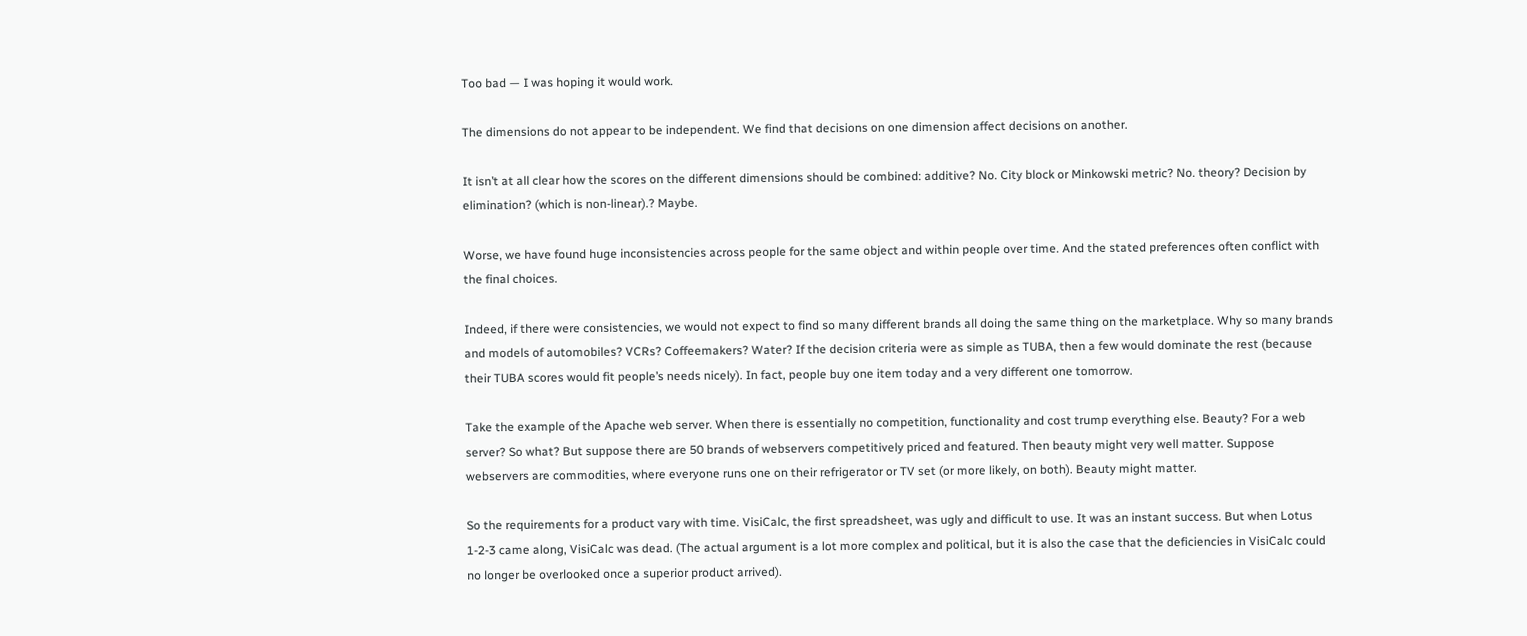Too bad — I was hoping it would work.

The dimensions do not appear to be independent. We find that decisions on one dimension affect decisions on another.

It isn’t at all clear how the scores on the different dimensions should be combined: additive? No. City block or Minkowski metric? No. theory? Decision by elimination? (which is non-linear).? Maybe.

Worse, we have found huge inconsistencies across people for the same object and within people over time. And the stated preferences often conflict with the final choices.

Indeed, if there were consistencies, we would not expect to find so many different brands all doing the same thing on the marketplace. Why so many brands and models of automobiles? VCRs? Coffeemakers? Water? If the decision criteria were as simple as TUBA, then a few would dominate the rest (because their TUBA scores would fit people’s needs nicely). In fact, people buy one item today and a very different one tomorrow.

Take the example of the Apache web server. When there is essentially no competition, functionality and cost trump everything else. Beauty? For a web server? So what? But suppose there are 50 brands of webservers competitively priced and featured. Then beauty might very well matter. Suppose webservers are commodities, where everyone runs one on their refrigerator or TV set (or more likely, on both). Beauty might matter.

So the requirements for a product vary with time. VisiCalc, the first spreadsheet, was ugly and difficult to use. It was an instant success. But when Lotus 1-2-3 came along, VisiCalc was dead. (The actual argument is a lot more complex and political, but it is also the case that the deficiencies in VisiCalc could no longer be overlooked once a superior product arrived).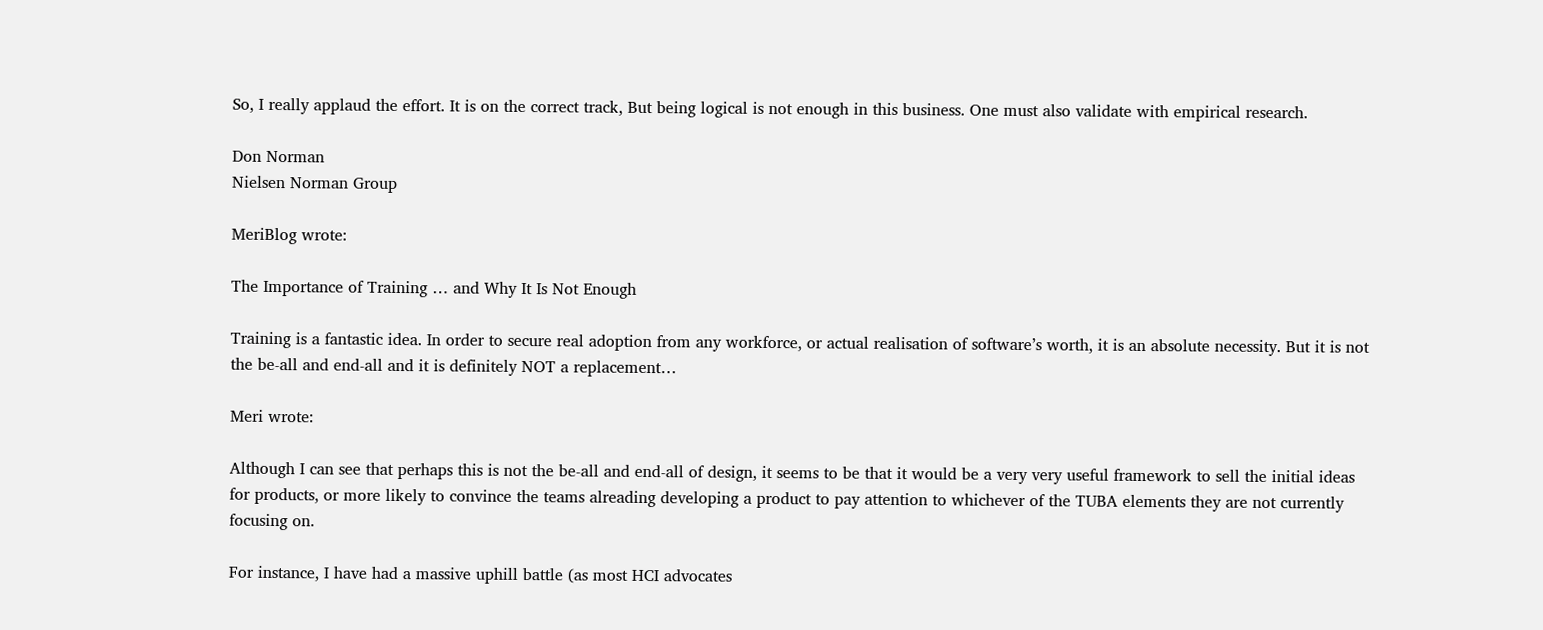So, I really applaud the effort. It is on the correct track, But being logical is not enough in this business. One must also validate with empirical research.

Don Norman
Nielsen Norman Group

MeriBlog wrote:

The Importance of Training … and Why It Is Not Enough

Training is a fantastic idea. In order to secure real adoption from any workforce, or actual realisation of software’s worth, it is an absolute necessity. But it is not the be-all and end-all and it is definitely NOT a replacement…

Meri wrote:

Although I can see that perhaps this is not the be-all and end-all of design, it seems to be that it would be a very very useful framework to sell the initial ideas for products, or more likely to convince the teams alreading developing a product to pay attention to whichever of the TUBA elements they are not currently focusing on.

For instance, I have had a massive uphill battle (as most HCI advocates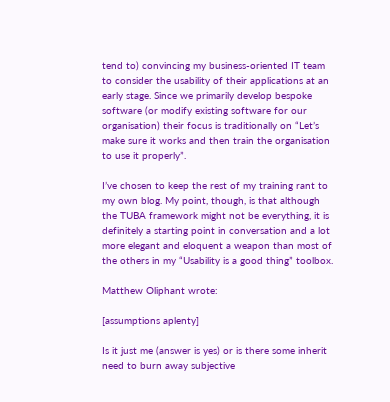tend to) convincing my business-oriented IT team to consider the usability of their applications at an early stage. Since we primarily develop bespoke software (or modify existing software for our organisation) their focus is traditionally on “Let’s make sure it works and then train the organisation to use it properly”.

I’ve chosen to keep the rest of my training rant to my own blog. My point, though, is that although the TUBA framework might not be everything, it is definitely a starting point in conversation and a lot more elegant and eloquent a weapon than most of the others in my “Usability is a good thing” toolbox.

Matthew Oliphant wrote:

[assumptions aplenty]

Is it just me (answer is yes) or is there some inherit need to burn away subjective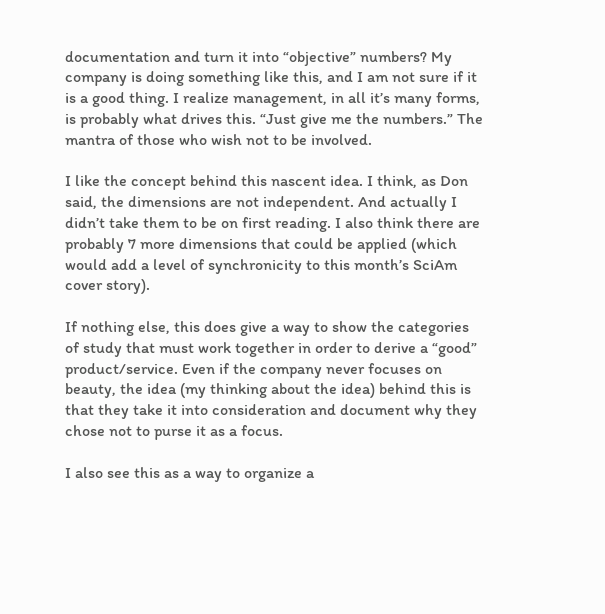documentation and turn it into “objective” numbers? My company is doing something like this, and I am not sure if it is a good thing. I realize management, in all it’s many forms, is probably what drives this. “Just give me the numbers.” The mantra of those who wish not to be involved.

I like the concept behind this nascent idea. I think, as Don said, the dimensions are not independent. And actually I didn’t take them to be on first reading. I also think there are probably 7 more dimensions that could be applied (which would add a level of synchronicity to this month’s SciAm cover story).

If nothing else, this does give a way to show the categories of study that must work together in order to derive a “good” product/service. Even if the company never focuses on beauty, the idea (my thinking about the idea) behind this is that they take it into consideration and document why they chose not to purse it as a focus.

I also see this as a way to organize a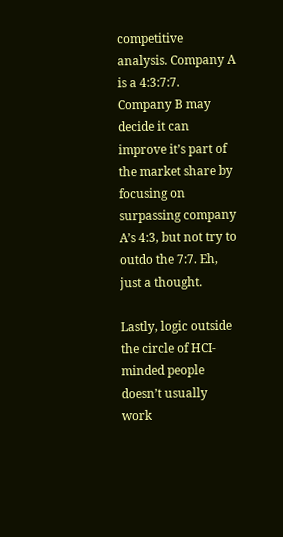competitive analysis. Company A is a 4:3:7:7. Company B may decide it can improve it’s part of the market share by focusing on surpassing company A’s 4:3, but not try to outdo the 7:7. Eh, just a thought.

Lastly, logic outside the circle of HCI-minded people doesn’t usually work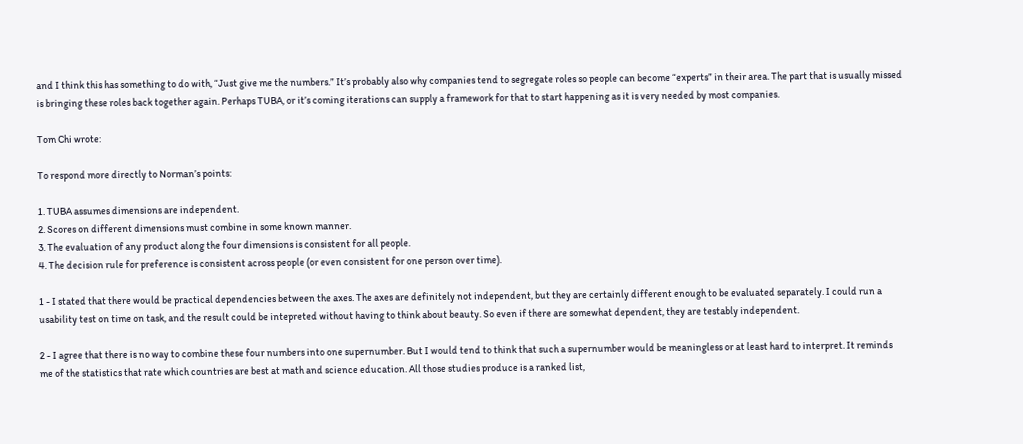and I think this has something to do with, “Just give me the numbers.” It’s probably also why companies tend to segregate roles so people can become “experts” in their area. The part that is usually missed is bringing these roles back together again. Perhaps TUBA, or it’s coming iterations can supply a framework for that to start happening as it is very needed by most companies.

Tom Chi wrote:

To respond more directly to Norman’s points:

1. TUBA assumes dimensions are independent.
2. Scores on different dimensions must combine in some known manner.
3. The evaluation of any product along the four dimensions is consistent for all people.
4. The decision rule for preference is consistent across people (or even consistent for one person over time).

1 - I stated that there would be practical dependencies between the axes. The axes are definitely not independent, but they are certainly different enough to be evaluated separately. I could run a usability test on time on task, and the result could be intepreted without having to think about beauty. So even if there are somewhat dependent, they are testably independent.

2 - I agree that there is no way to combine these four numbers into one supernumber. But I would tend to think that such a supernumber would be meaningless or at least hard to interpret. It reminds me of the statistics that rate which countries are best at math and science education. All those studies produce is a ranked list,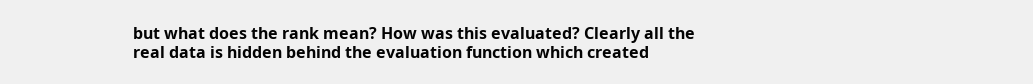but what does the rank mean? How was this evaluated? Clearly all the real data is hidden behind the evaluation function which created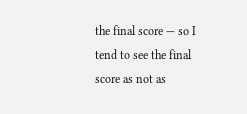the final score — so I tend to see the final score as not as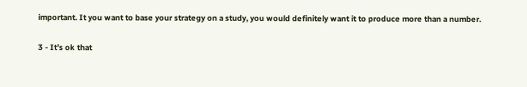important. It you want to base your strategy on a study, you would definitely want it to produce more than a number.

3 - It’s ok that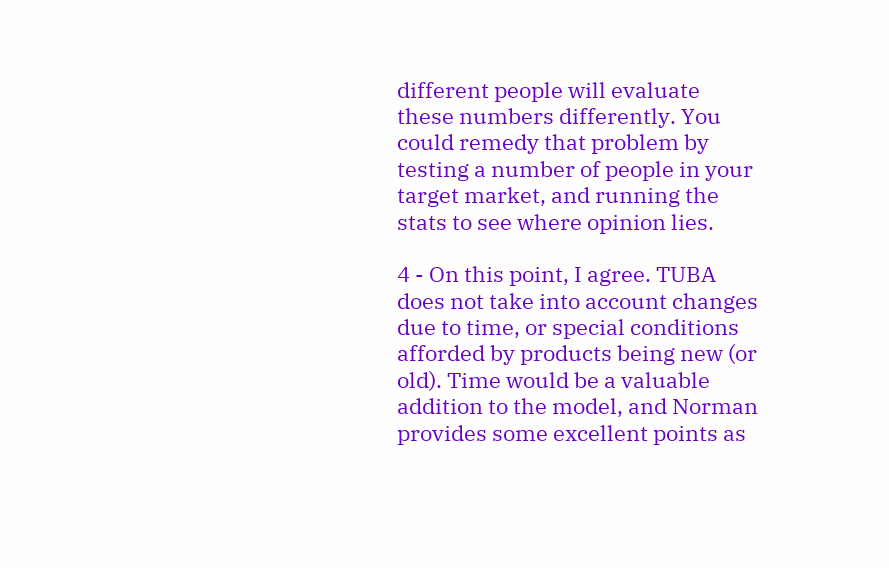different people will evaluate these numbers differently. You could remedy that problem by testing a number of people in your target market, and running the stats to see where opinion lies.

4 - On this point, I agree. TUBA does not take into account changes due to time, or special conditions afforded by products being new (or old). Time would be a valuable addition to the model, and Norman provides some excellent points as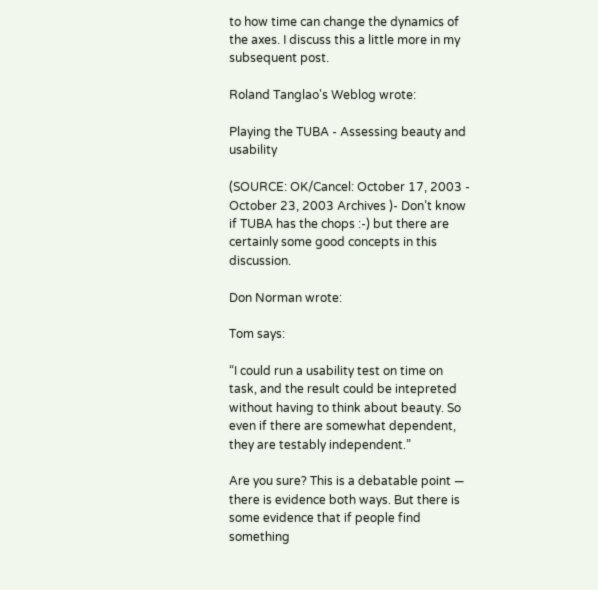to how time can change the dynamics of the axes. I discuss this a little more in my subsequent post.

Roland Tanglao's Weblog wrote:

Playing the TUBA - Assessing beauty and usability

(SOURCE: OK/Cancel: October 17, 2003 - October 23, 2003 Archives )- Don’t know if TUBA has the chops :-) but there are certainly some good concepts in this discussion.

Don Norman wrote:

Tom says:

“I could run a usability test on time on task, and the result could be intepreted without having to think about beauty. So even if there are somewhat dependent, they are testably independent.”

Are you sure? This is a debatable point — there is evidence both ways. But there is some evidence that if people find something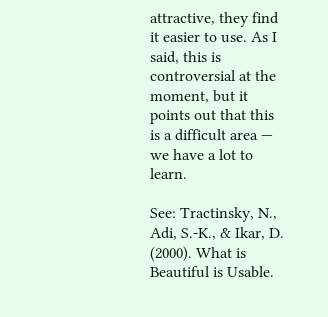attractive, they find it easier to use. As I said, this is controversial at the moment, but it points out that this is a difficult area — we have a lot to learn.

See: Tractinsky, N., Adi, S.-K., & Ikar, D. (2000). What is Beautiful is Usable.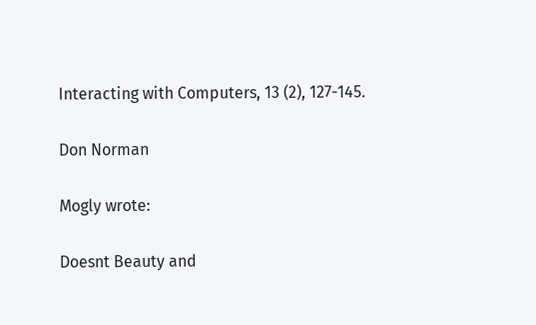Interacting with Computers, 13 (2), 127-145.

Don Norman

Mogly wrote:

Doesnt Beauty and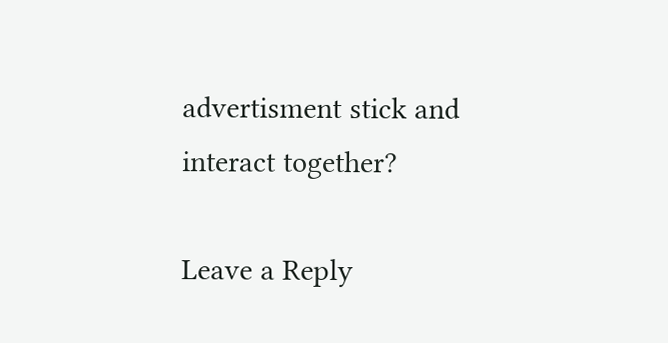advertisment stick and interact together?

Leave a Reply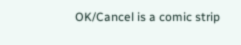OK/Cancel is a comic strip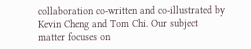collaboration co-written and co-illustrated by Kevin Cheng and Tom Chi. Our subject matter focuses on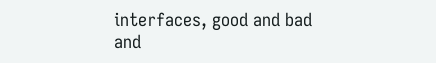interfaces, good and bad and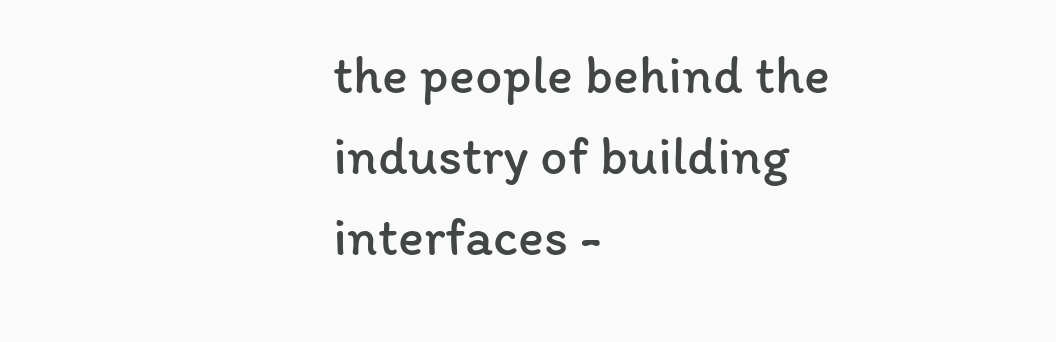the people behind the industry of building interfaces -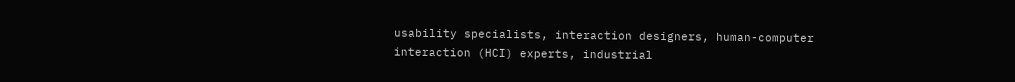usability specialists, interaction designers, human-computer interaction (HCI) experts, industrial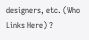designers, etc. (Who Links Here) ?